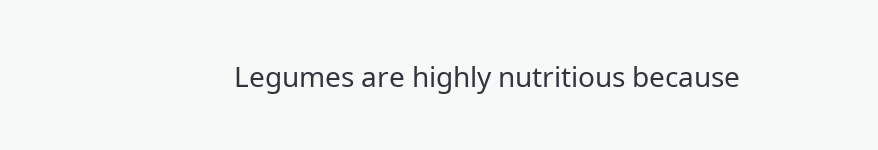Legumes are highly nutritious because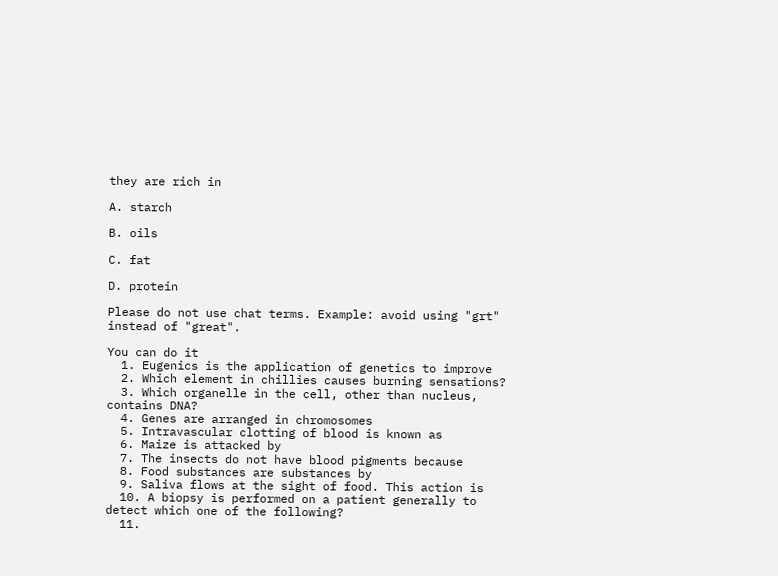they are rich in

A. starch

B. oils

C. fat

D. protein

Please do not use chat terms. Example: avoid using "grt" instead of "great".

You can do it
  1. Eugenics is the application of genetics to improve
  2. Which element in chillies causes burning sensations?
  3. Which organelle in the cell, other than nucleus, contains DNA?
  4. Genes are arranged in chromosomes
  5. Intravascular clotting of blood is known as
  6. Maize is attacked by
  7. The insects do not have blood pigments because
  8. Food substances are substances by
  9. Saliva flows at the sight of food. This action is
  10. A biopsy is performed on a patient generally to detect which one of the following?
  11.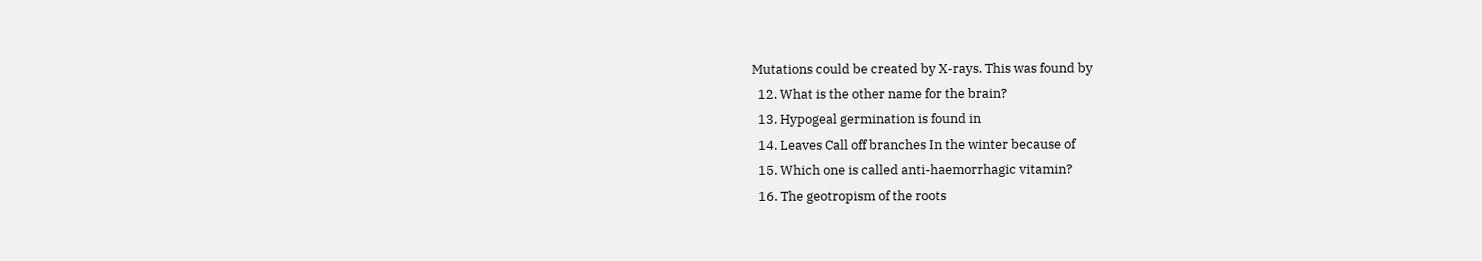Mutations could be created by X-rays. This was found by
  12. What is the other name for the brain?
  13. Hypogeal germination is found in
  14. Leaves Call off branches In the winter because of
  15. Which one is called anti-haemorrhagic vitamin?
  16. The geotropism of the roots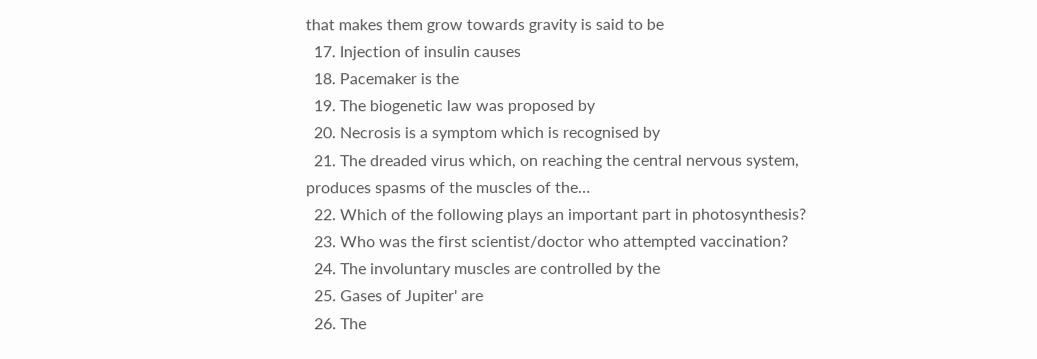that makes them grow towards gravity is said to be
  17. Injection of insulin causes
  18. Pacemaker is the
  19. The biogenetic law was proposed by
  20. Necrosis is a symptom which is recognised by
  21. The dreaded virus which, on reaching the central nervous system, produces spasms of the muscles of the…
  22. Which of the following plays an important part in photosynthesis?
  23. Who was the first scientist/doctor who attempted vaccination?
  24. The involuntary muscles are controlled by the
  25. Gases of Jupiter' are
  26. The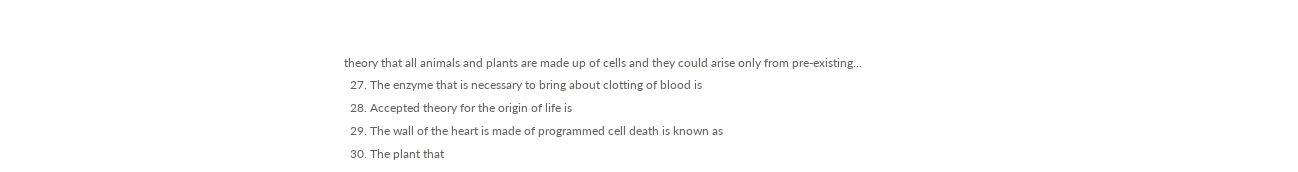theory that all animals and plants are made up of cells and they could arise only from pre-existing…
  27. The enzyme that is necessary to bring about clotting of blood is
  28. Accepted theory for the origin of life is
  29. The wall of the heart is made of programmed cell death is known as
  30. The plant that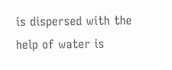is dispersed with the help of water is